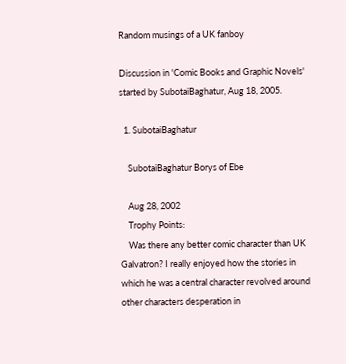Random musings of a UK fanboy

Discussion in 'Comic Books and Graphic Novels' started by SubotaiBaghatur, Aug 18, 2005.

  1. SubotaiBaghatur

    SubotaiBaghatur Borys of Ebe

    Aug 28, 2002
    Trophy Points:
    Was there any better comic character than UK Galvatron? I really enjoyed how the stories in which he was a central character revolved around other characters desperation in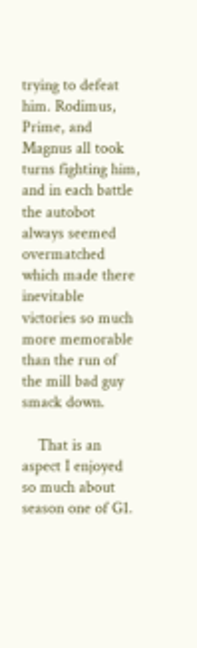trying to defeat him. Rodimus, Prime, and Magnus all took turns fighting him, and in each battle the autobot always seemed overmatched which made there inevitable victories so much more memorable than the run of the mill bad guy smack down.

    That is an aspect I enjoyed so much about season one of G1.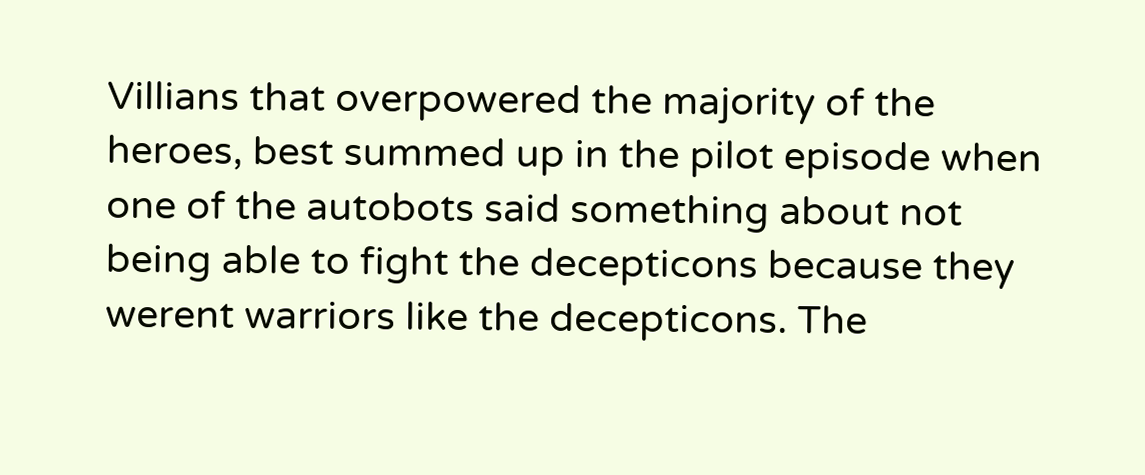Villians that overpowered the majority of the heroes, best summed up in the pilot episode when one of the autobots said something about not being able to fight the decepticons because they werent warriors like the decepticons. The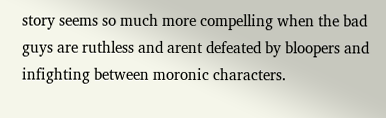story seems so much more compelling when the bad guys are ruthless and arent defeated by bloopers and infighting between moronic characters.